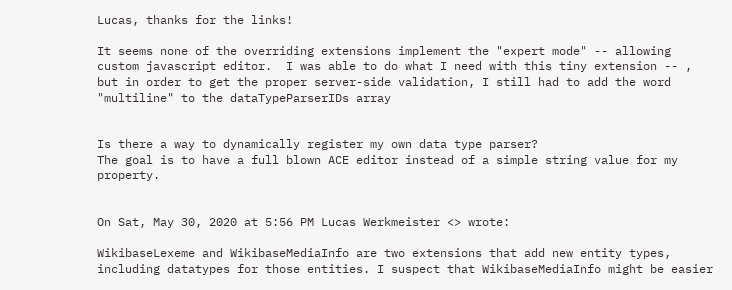Lucas, thanks for the links!

It seems none of the overriding extensions implement the "expert mode" -- allowing custom javascript editor.  I was able to do what I need with this tiny extension -- , but in order to get the proper server-side validation, I still had to add the word "multiline" to the dataTypeParserIDs array


Is there a way to dynamically register my own data type parser?
The goal is to have a full blown ACE editor instead of a simple string value for my property.


On Sat, May 30, 2020 at 5:56 PM Lucas Werkmeister <> wrote:

WikibaseLexeme and WikibaseMediaInfo are two extensions that add new entity types, including datatypes for those entities. I suspect that WikibaseMediaInfo might be easier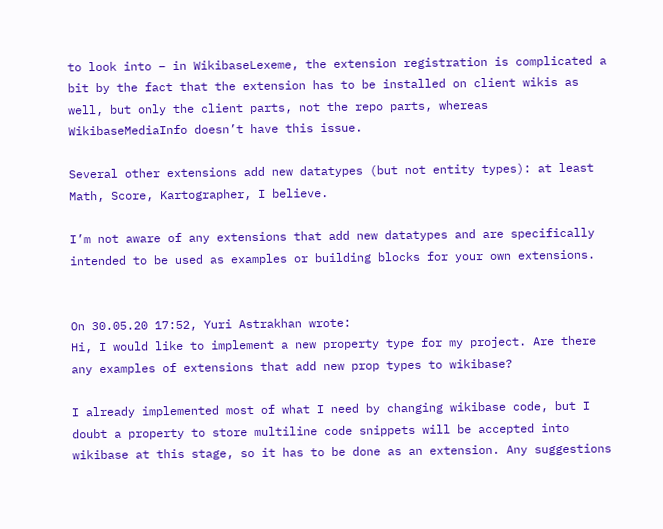to look into – in WikibaseLexeme, the extension registration is complicated a bit by the fact that the extension has to be installed on client wikis as well, but only the client parts, not the repo parts, whereas WikibaseMediaInfo doesn’t have this issue.

Several other extensions add new datatypes (but not entity types): at least Math, Score, Kartographer, I believe.

I’m not aware of any extensions that add new datatypes and are specifically intended to be used as examples or building blocks for your own extensions.


On 30.05.20 17:52, Yuri Astrakhan wrote:
Hi, I would like to implement a new property type for my project. Are there any examples of extensions that add new prop types to wikibase?

I already implemented most of what I need by changing wikibase code, but I doubt a property to store multiline code snippets will be accepted into wikibase at this stage, so it has to be done as an extension. Any suggestions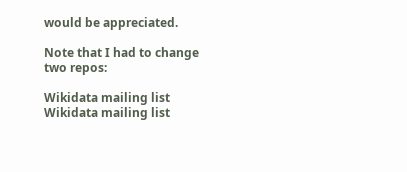would be appreciated.

Note that I had to change two repos:

Wikidata mailing list
Wikidata mailing list